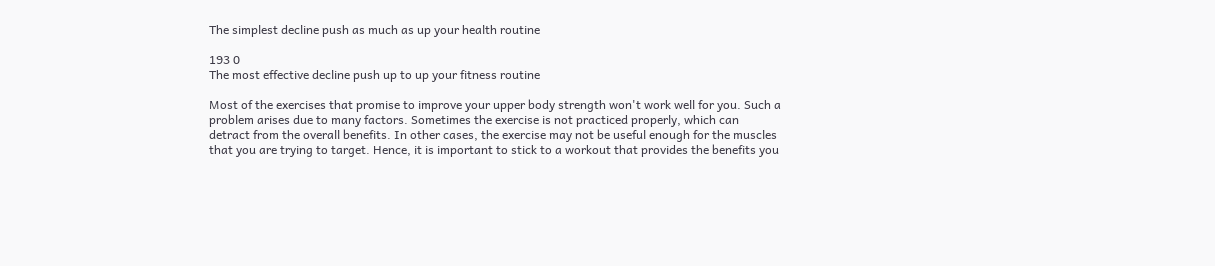The simplest decline push as much as up your health routine

193 0
The most effective decline push up to up your fitness routine

Most of the exercises that promise to improve your upper body strength won't work well for you. Such a problem arises due to many factors. Sometimes the exercise is not practiced properly, which can detract from the overall benefits. In other cases, the exercise may not be useful enough for the muscles that you are trying to target. Hence, it is important to stick to a workout that provides the benefits you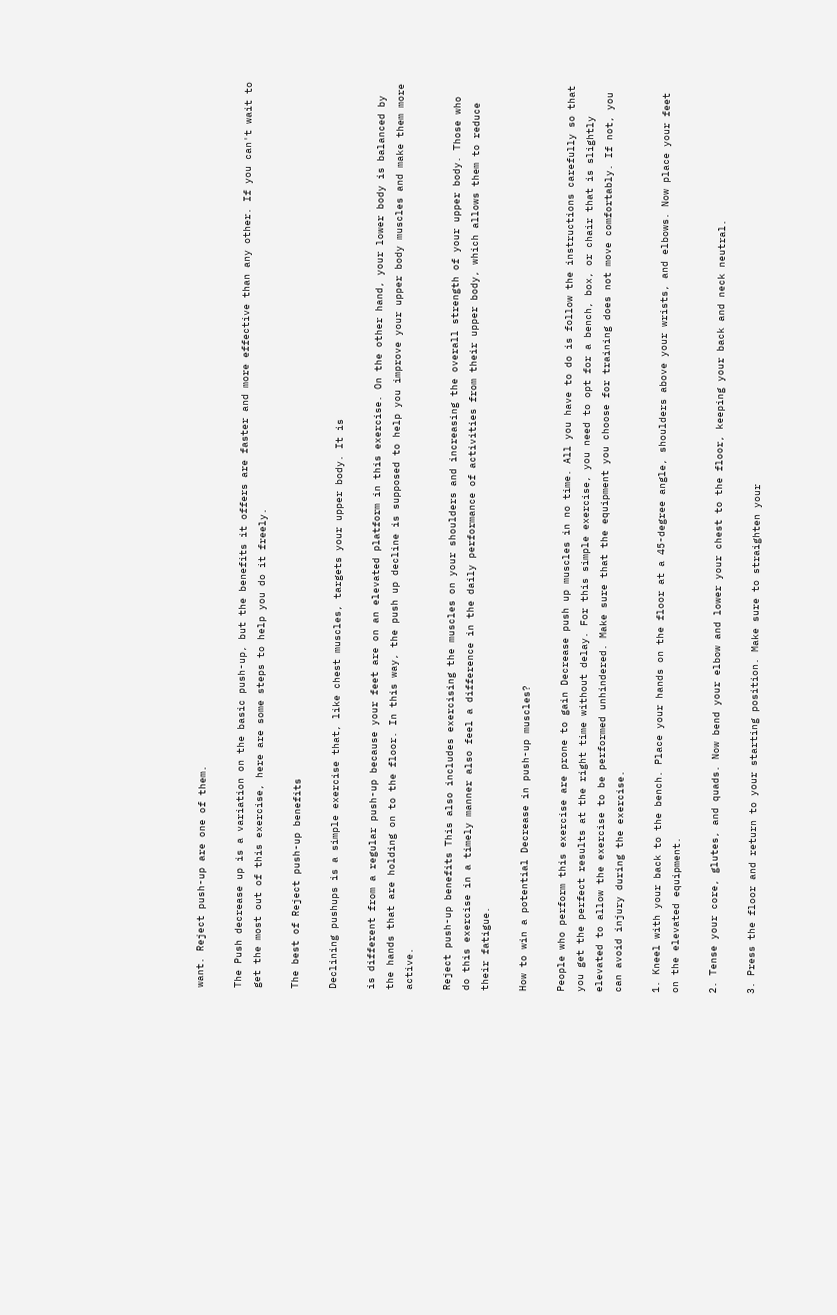want. Reject push-up are one of them.

The Push decrease up is a variation on the basic push-up, but the benefits it offers are faster and more effective than any other. If you can't wait to get the most out of this exercise, here are some steps to help you do it freely.

The best of Reject push-up benefits

Declining pushups is a simple exercise that, like chest muscles, targets your upper body. It is

is different from a regular push-up because your feet are on an elevated platform in this exercise. On the other hand, your lower body is balanced by the hands that are holding on to the floor. In this way, the push up decline is supposed to help you improve your upper body muscles and make them more active.

Reject push-up benefits This also includes exercising the muscles on your shoulders and increasing the overall strength of your upper body. Those who do this exercise in a timely manner also feel a difference in the daily performance of activities from their upper body, which allows them to reduce their fatigue.

How to win a potential Decrease in push-up muscles?

People who perform this exercise are prone to gain Decrease push up muscles in no time. All you have to do is follow the instructions carefully so that you get the perfect results at the right time without delay. For this simple exercise, you need to opt for a bench, box, or chair that is slightly elevated to allow the exercise to be performed unhindered. Make sure that the equipment you choose for training does not move comfortably. If not, you can avoid injury during the exercise.

1. Kneel with your back to the bench. Place your hands on the floor at a 45-degree angle, shoulders above your wrists, and elbows. Now place your feet on the elevated equipment.

2. Tense your core, glutes, and quads. Now bend your elbow and lower your chest to the floor, keeping your back and neck neutral.

3. Press the floor and return to your starting position. Make sure to straighten your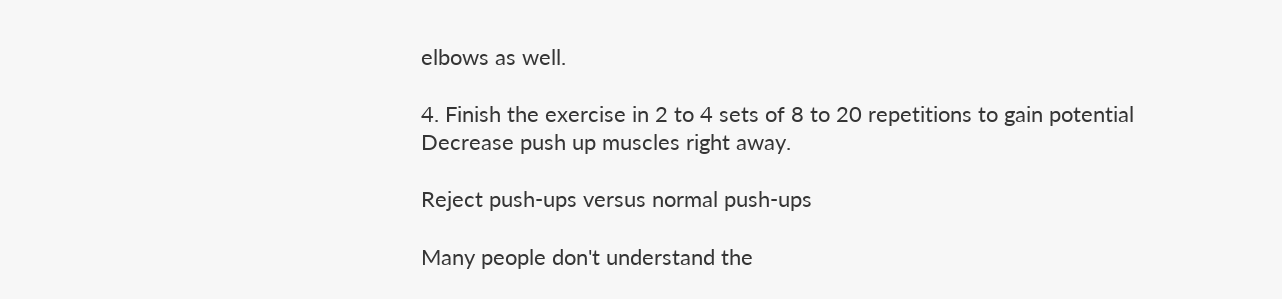elbows as well.

4. Finish the exercise in 2 to 4 sets of 8 to 20 repetitions to gain potential Decrease push up muscles right away.

Reject push-ups versus normal push-ups

Many people don't understand the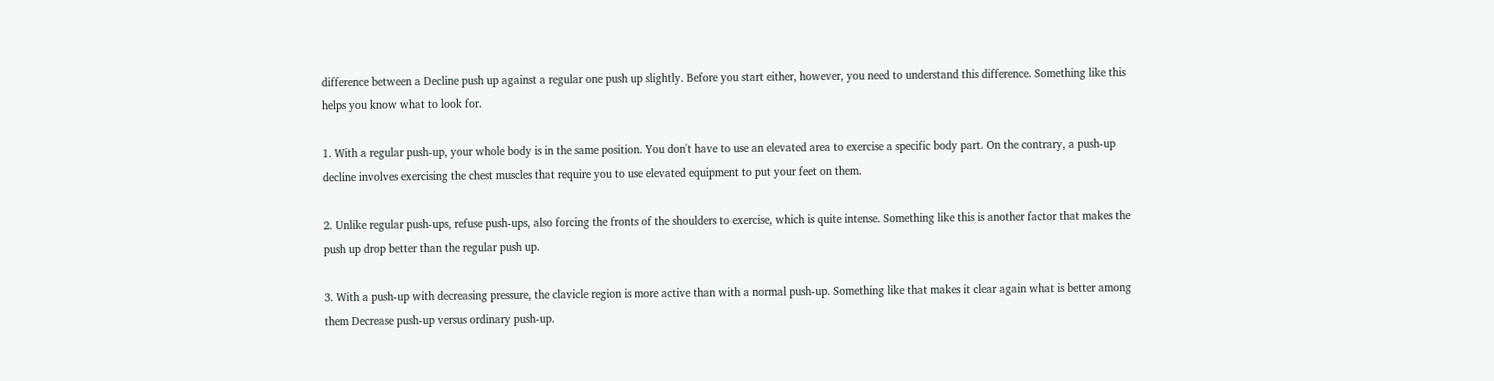difference between a Decline push up against a regular one push up slightly. Before you start either, however, you need to understand this difference. Something like this helps you know what to look for.

1. With a regular push-up, your whole body is in the same position. You don't have to use an elevated area to exercise a specific body part. On the contrary, a push-up decline involves exercising the chest muscles that require you to use elevated equipment to put your feet on them.

2. Unlike regular push-ups, refuse push-ups, also forcing the fronts of the shoulders to exercise, which is quite intense. Something like this is another factor that makes the push up drop better than the regular push up.

3. With a push-up with decreasing pressure, the clavicle region is more active than with a normal push-up. Something like that makes it clear again what is better among them Decrease push-up versus ordinary push-up.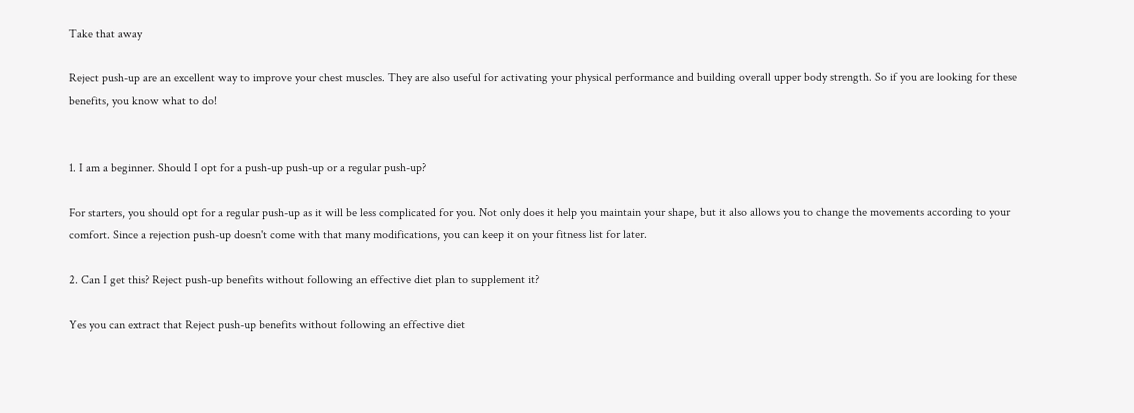Take that away

Reject push-up are an excellent way to improve your chest muscles. They are also useful for activating your physical performance and building overall upper body strength. So if you are looking for these benefits, you know what to do!


1. I am a beginner. Should I opt for a push-up push-up or a regular push-up?

For starters, you should opt for a regular push-up as it will be less complicated for you. Not only does it help you maintain your shape, but it also allows you to change the movements according to your comfort. Since a rejection push-up doesn't come with that many modifications, you can keep it on your fitness list for later.

2. Can I get this? Reject push-up benefits without following an effective diet plan to supplement it?

Yes you can extract that Reject push-up benefits without following an effective diet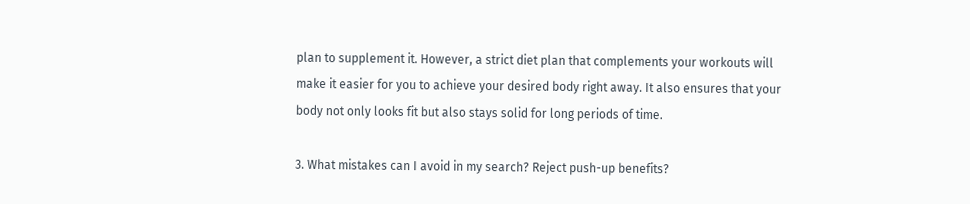plan to supplement it. However, a strict diet plan that complements your workouts will make it easier for you to achieve your desired body right away. It also ensures that your body not only looks fit but also stays solid for long periods of time.

3. What mistakes can I avoid in my search? Reject push-up benefits?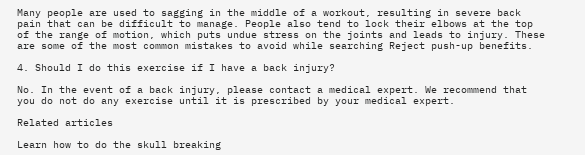Many people are used to sagging in the middle of a workout, resulting in severe back pain that can be difficult to manage. People also tend to lock their elbows at the top of the range of motion, which puts undue stress on the joints and leads to injury. These are some of the most common mistakes to avoid while searching Reject push-up benefits.

4. Should I do this exercise if I have a back injury?

No. In the event of a back injury, please contact a medical expert. We recommend that you do not do any exercise until it is prescribed by your medical expert.

Related articles

Learn how to do the skull breaking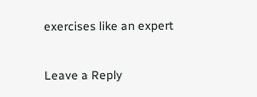exercises like an expert

Leave a Reply